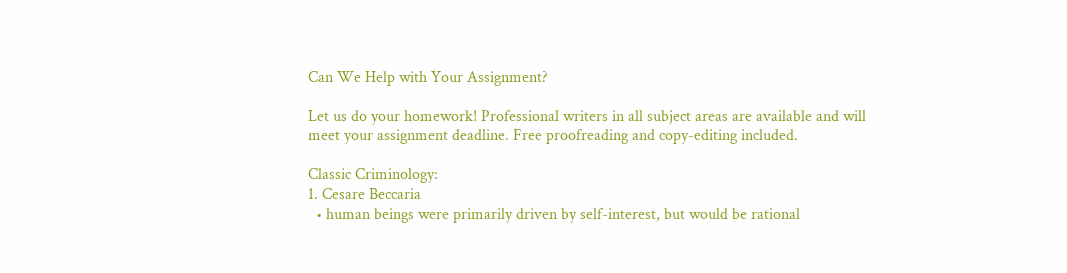Can We Help with Your Assignment?

Let us do your homework! Professional writers in all subject areas are available and will meet your assignment deadline. Free proofreading and copy-editing included.

Classic Criminology:
1. Cesare Beccaria
  • human beings were primarily driven by self-interest, but would be rational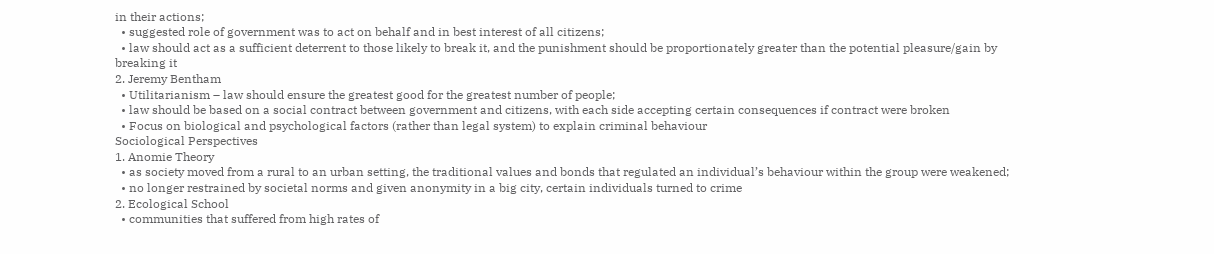in their actions;
  • suggested role of government was to act on behalf and in best interest of all citizens;
  • law should act as a sufficient deterrent to those likely to break it, and the punishment should be proportionately greater than the potential pleasure/gain by breaking it
2. Jeremy Bentham
  • Utilitarianism – law should ensure the greatest good for the greatest number of people;
  • law should be based on a social contract between government and citizens, with each side accepting certain consequences if contract were broken
  • Focus on biological and psychological factors (rather than legal system) to explain criminal behaviour
Sociological Perspectives
1. Anomie Theory
  • as society moved from a rural to an urban setting, the traditional values and bonds that regulated an individual’s behaviour within the group were weakened;
  • no longer restrained by societal norms and given anonymity in a big city, certain individuals turned to crime
2. Ecological School
  • communities that suffered from high rates of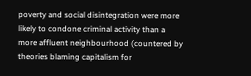poverty and social disintegration were more likely to condone criminal activity than a more affluent neighbourhood (countered by theories blaming capitalism for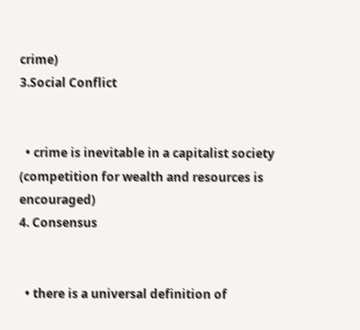crime)
3.Social Conflict


  • crime is inevitable in a capitalist society (competition for wealth and resources is encouraged)
4. Consensus


  • there is a universal definition of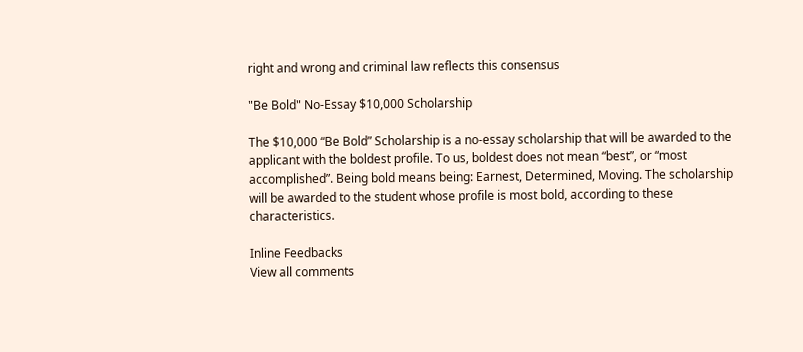right and wrong and criminal law reflects this consensus

"Be Bold" No-Essay $10,000 Scholarship

The $10,000 “Be Bold” Scholarship is a no-essay scholarship that will be awarded to the applicant with the boldest profile. To us, boldest does not mean “best”, or “most accomplished”. Being bold means being: Earnest, Determined, Moving. The scholarship will be awarded to the student whose profile is most bold, according to these characteristics.

Inline Feedbacks
View all comments